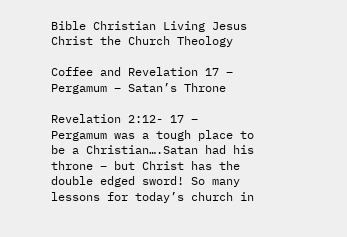Bible Christian Living Jesus Christ the Church Theology

Coffee and Revelation 17 – Pergamum – Satan’s Throne

Revelation 2:12- 17 – Pergamum was a tough place to be a Christian….Satan had his throne – but Christ has the double edged sword! So many lessons for today’s church in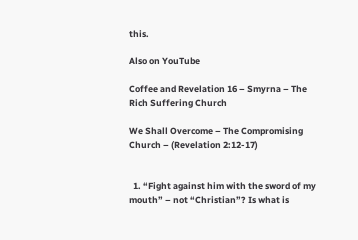this.

Also on YouTube

Coffee and Revelation 16 – Smyrna – The Rich Suffering Church

We Shall Overcome – The Compromising Church – (Revelation 2:12-17)


  1. “Fight against him with the sword of my mouth” – not “Christian”? Is what is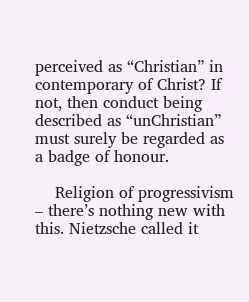perceived as “Christian” in contemporary of Christ? If not, then conduct being described as “unChristian” must surely be regarded as a badge of honour.

    Religion of progressivism – there’s nothing new with this. Nietzsche called it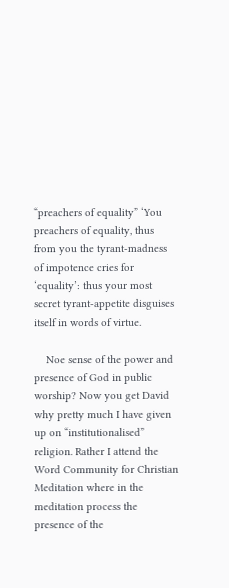“preachers of equality” ‘You preachers of equality, thus from you the tyrant-madness of impotence cries for ‘equality’: thus your most secret tyrant-appetite disguises itself in words of virtue.

    Noe sense of the power and presence of God in public worship? Now you get David why pretty much I have given up on “institutionalised” religion. Rather I attend the Word Community for Christian Meditation where in the meditation process the presence of the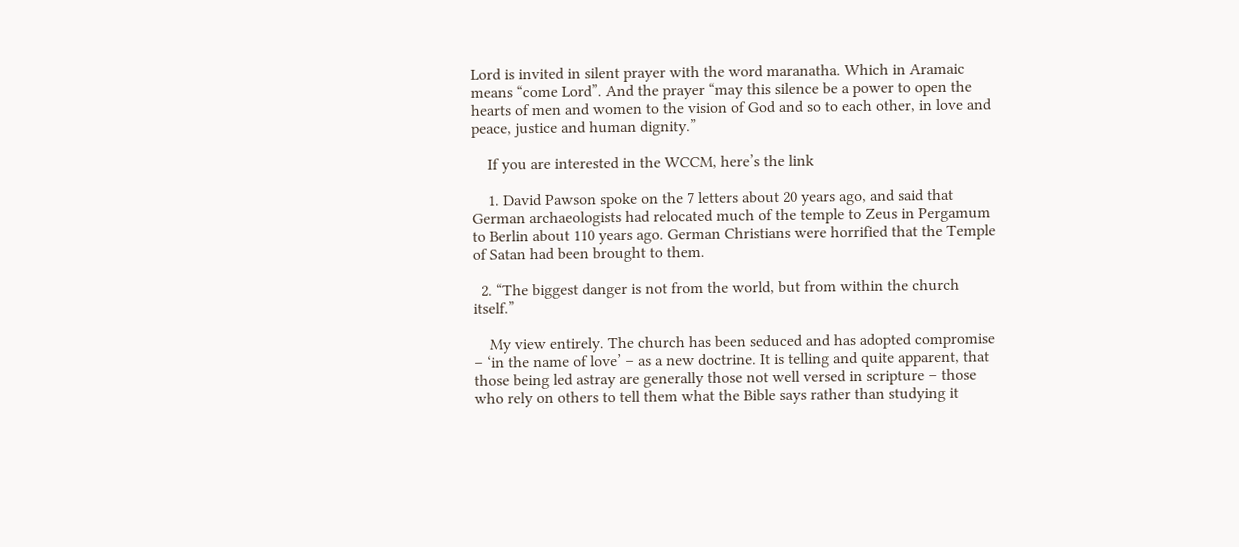Lord is invited in silent prayer with the word maranatha. Which in Aramaic means “come Lord”. And the prayer “may this silence be a power to open the hearts of men and women to the vision of God and so to each other, in love and peace, justice and human dignity.”

    If you are interested in the WCCM, here’s the link

    1. David Pawson spoke on the 7 letters about 20 years ago, and said that German archaeologists had relocated much of the temple to Zeus in Pergamum to Berlin about 110 years ago. German Christians were horrified that the Temple of Satan had been brought to them.

  2. “The biggest danger is not from the world, but from within the church itself.”

    My view entirely. The church has been seduced and has adopted compromise – ‘in the name of love’ – as a new doctrine. It is telling and quite apparent, that those being led astray are generally those not well versed in scripture – those who rely on others to tell them what the Bible says rather than studying it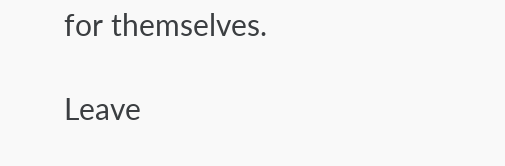for themselves.

Leave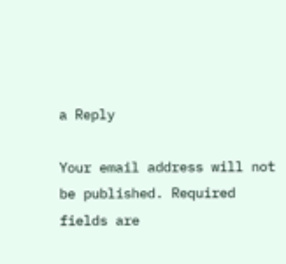a Reply

Your email address will not be published. Required fields are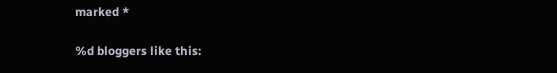marked *

%d bloggers like this: